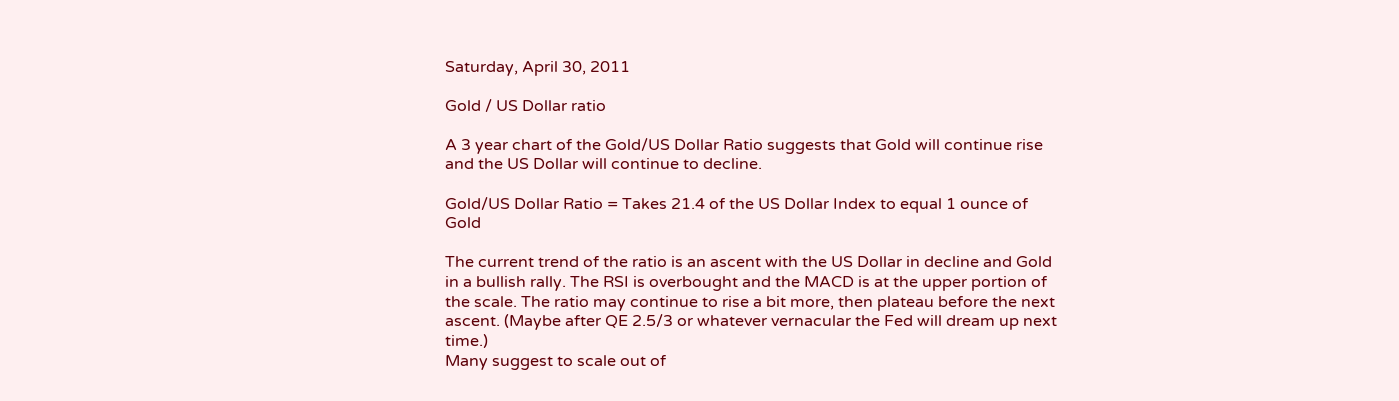Saturday, April 30, 2011

Gold / US Dollar ratio

A 3 year chart of the Gold/US Dollar Ratio suggests that Gold will continue rise and the US Dollar will continue to decline.

Gold/US Dollar Ratio = Takes 21.4 of the US Dollar Index to equal 1 ounce of Gold

The current trend of the ratio is an ascent with the US Dollar in decline and Gold in a bullish rally. The RSI is overbought and the MACD is at the upper portion of the scale. The ratio may continue to rise a bit more, then plateau before the next ascent. (Maybe after QE 2.5/3 or whatever vernacular the Fed will dream up next time.)
Many suggest to scale out of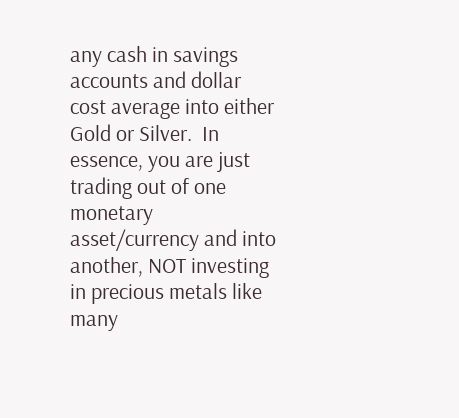any cash in savings accounts and dollar cost average into either Gold or Silver.  In essence, you are just trading out of one monetary asset/currency and into another, NOT investing in precious metals like many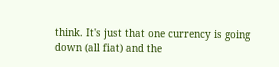think. It's just that one currency is going down (all fiat) and the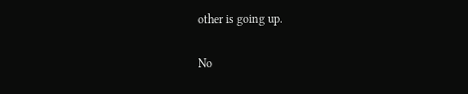other is going up.

No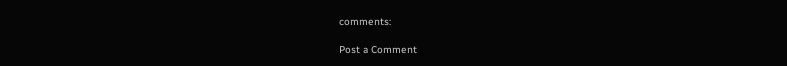comments:

Post a Comment